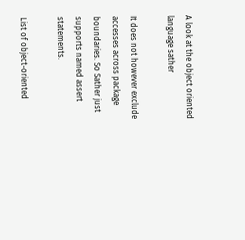A look at the object oriented language sather

It does not however exclude accesses across package boundaries. So Sather just supports named assert statements.

List of object-oriented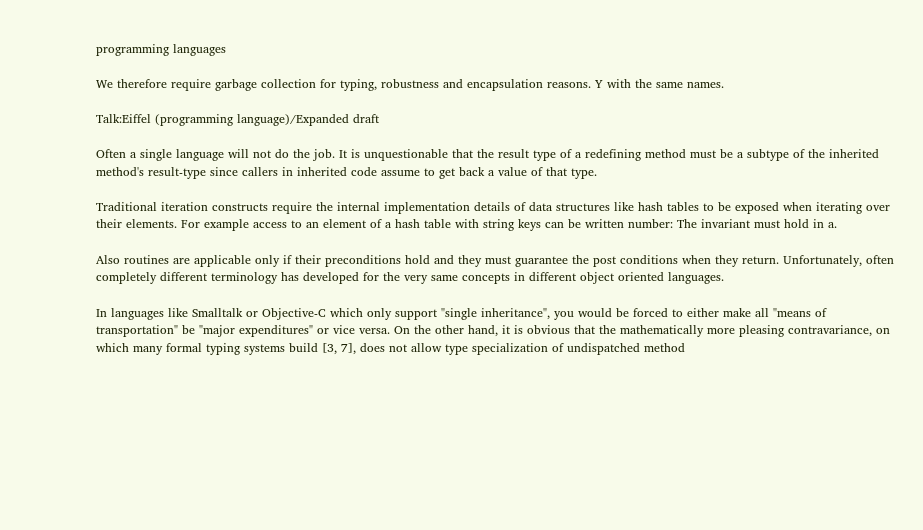programming languages

We therefore require garbage collection for typing, robustness and encapsulation reasons. Y with the same names.

Talk:Eiffel (programming language)/Expanded draft

Often a single language will not do the job. It is unquestionable that the result type of a redefining method must be a subtype of the inherited method's result-type since callers in inherited code assume to get back a value of that type.

Traditional iteration constructs require the internal implementation details of data structures like hash tables to be exposed when iterating over their elements. For example access to an element of a hash table with string keys can be written number: The invariant must hold in a.

Also routines are applicable only if their preconditions hold and they must guarantee the post conditions when they return. Unfortunately, often completely different terminology has developed for the very same concepts in different object oriented languages.

In languages like Smalltalk or Objective-C which only support "single inheritance", you would be forced to either make all "means of transportation" be "major expenditures" or vice versa. On the other hand, it is obvious that the mathematically more pleasing contravariance, on which many formal typing systems build [3, 7], does not allow type specialization of undispatched method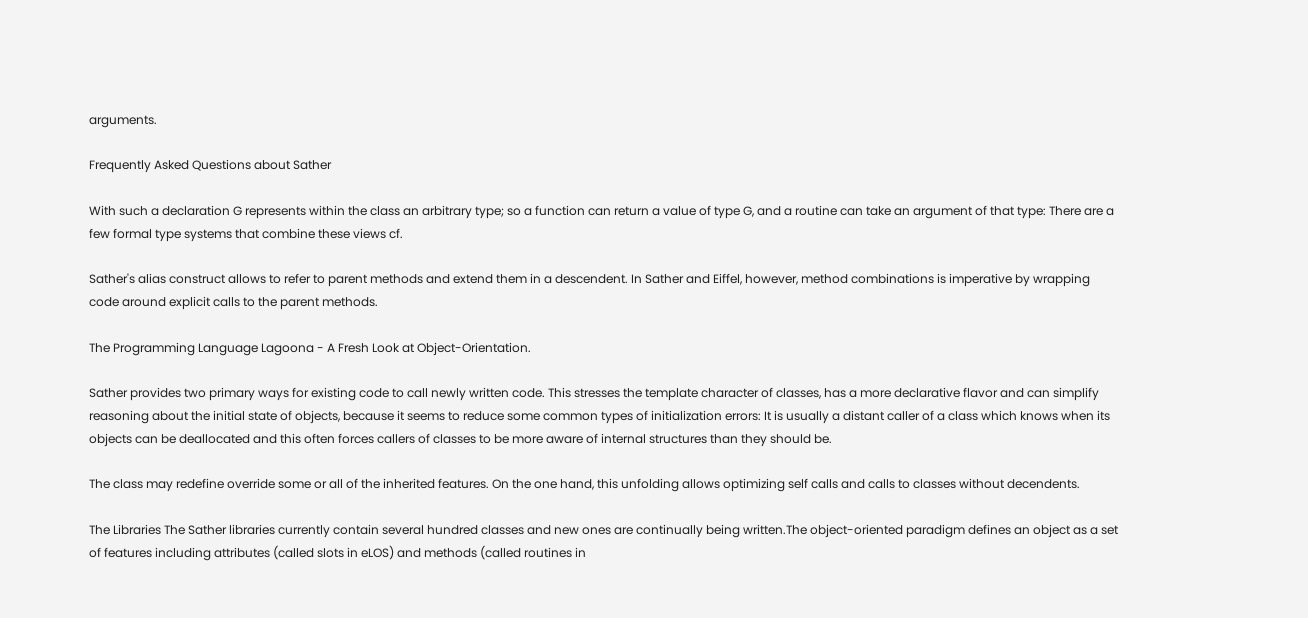arguments.

Frequently Asked Questions about Sather

With such a declaration G represents within the class an arbitrary type; so a function can return a value of type G, and a routine can take an argument of that type: There are a few formal type systems that combine these views cf.

Sather's alias construct allows to refer to parent methods and extend them in a descendent. In Sather and Eiffel, however, method combinations is imperative by wrapping code around explicit calls to the parent methods.

The Programming Language Lagoona - A Fresh Look at Object-Orientation.

Sather provides two primary ways for existing code to call newly written code. This stresses the template character of classes, has a more declarative flavor and can simplify reasoning about the initial state of objects, because it seems to reduce some common types of initialization errors: It is usually a distant caller of a class which knows when its objects can be deallocated and this often forces callers of classes to be more aware of internal structures than they should be.

The class may redefine override some or all of the inherited features. On the one hand, this unfolding allows optimizing self calls and calls to classes without decendents.

The Libraries The Sather libraries currently contain several hundred classes and new ones are continually being written.The object-oriented paradigm defines an object as a set of features including attributes (called slots in eLOS) and methods (called routines in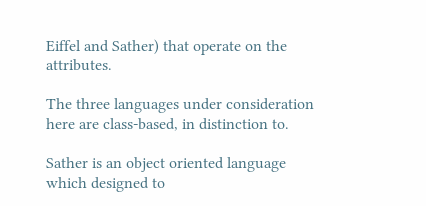Eiffel and Sather) that operate on the attributes.

The three languages under consideration here are class-based, in distinction to.

Sather is an object oriented language which designed to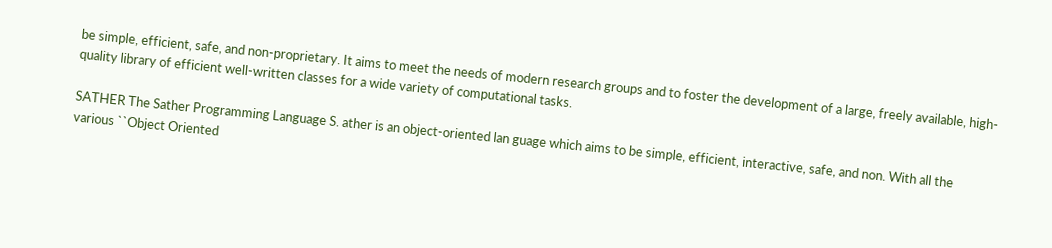be simple, efficient, safe, and non-proprietary. It aims to meet the needs of modern research groups and to foster the development of a large, freely available, high-quality library of efficient well-written classes for a wide variety of computational tasks.

SATHER The Sather Programming Language S. ather is an object-oriented lan guage which aims to be simple, efficient, interactive, safe, and non. With all the various ``Object Oriented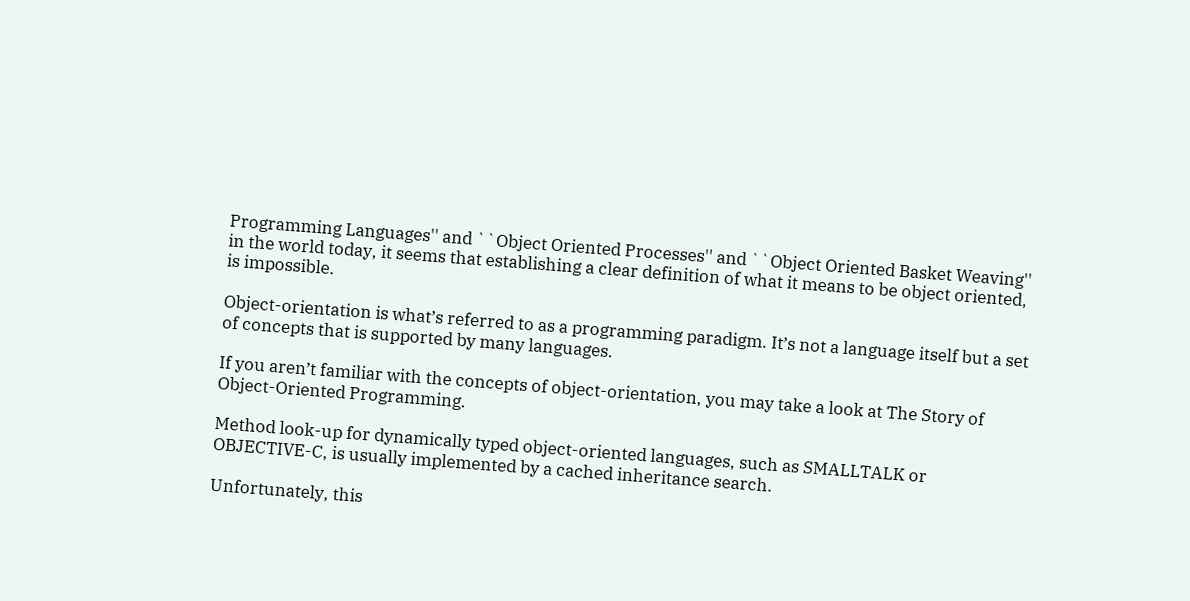Programming Languages'' and ``Object Oriented Processes'' and ``Object Oriented Basket Weaving'' in the world today, it seems that establishing a clear definition of what it means to be object oriented, is impossible.

Object-orientation is what’s referred to as a programming paradigm. It’s not a language itself but a set of concepts that is supported by many languages.

If you aren’t familiar with the concepts of object-orientation, you may take a look at The Story of Object-Oriented Programming.

Method look-up for dynamically typed object-oriented languages, such as SMALLTALK or OBJECTIVE-C, is usually implemented by a cached inheritance search.

Unfortunately, this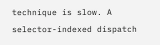technique is slow. A selector-indexed dispatch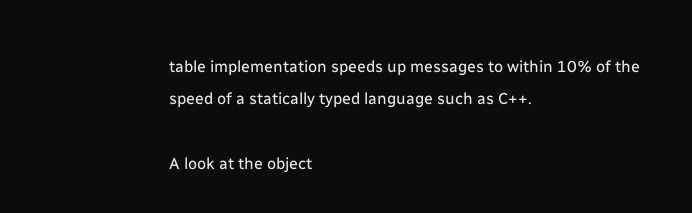table implementation speeds up messages to within 10% of the speed of a statically typed language such as C++.

A look at the object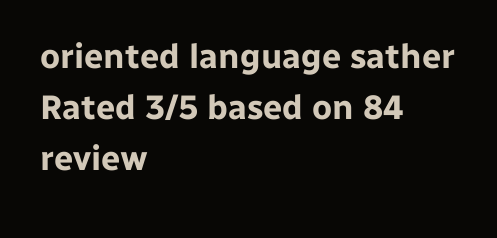oriented language sather
Rated 3/5 based on 84 review